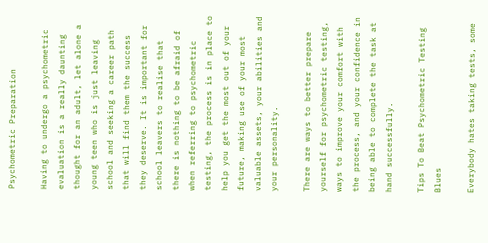Psychometric Preparation

Having to undergo a psychometric evaluation is a really daunting thought for an adult, let alone a young teen who is just leaving school and seeking a career path that will find them the success they deserve. It is important for school leavers to realise that there is nothing to be afraid of when referring to psychometric testing, the process is in place to help you get the most out of your future, making use of your most valuable assets, your abilities and your personality.

There are ways to better prepare yourself for psychometric testing, ways to improve your comfort with the process, and your confidence in being able to complete the task at hand successfully.

Tips To Beat Psychometric Testing Blues

Everybody hates taking tests, some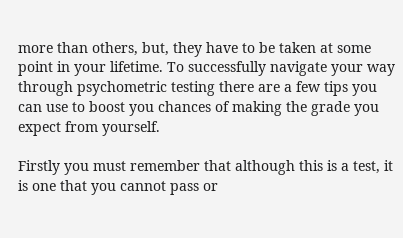more than others, but, they have to be taken at some point in your lifetime. To successfully navigate your way through psychometric testing there are a few tips you can use to boost you chances of making the grade you expect from yourself.

Firstly you must remember that although this is a test, it is one that you cannot pass or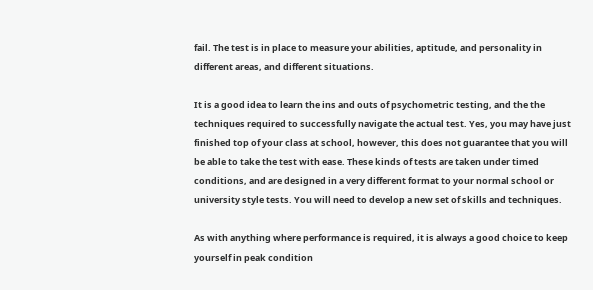fail. The test is in place to measure your abilities, aptitude, and personality in different areas, and different situations.

It is a good idea to learn the ins and outs of psychometric testing, and the the techniques required to successfully navigate the actual test. Yes, you may have just finished top of your class at school, however, this does not guarantee that you will be able to take the test with ease. These kinds of tests are taken under timed conditions, and are designed in a very different format to your normal school or university style tests. You will need to develop a new set of skills and techniques.

As with anything where performance is required, it is always a good choice to keep yourself in peak condition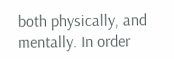both physically, and mentally. In order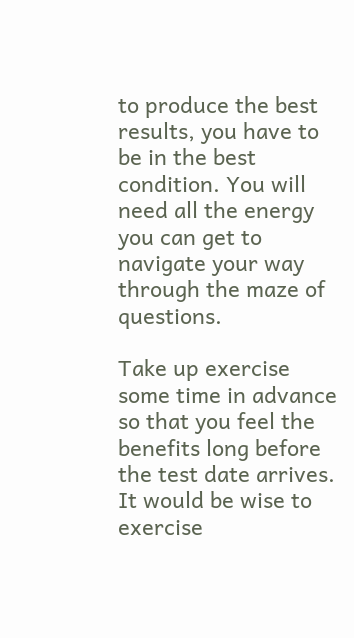to produce the best results, you have to be in the best condition. You will need all the energy you can get to navigate your way through the maze of questions.

Take up exercise some time in advance so that you feel the benefits long before the test date arrives. It would be wise to exercise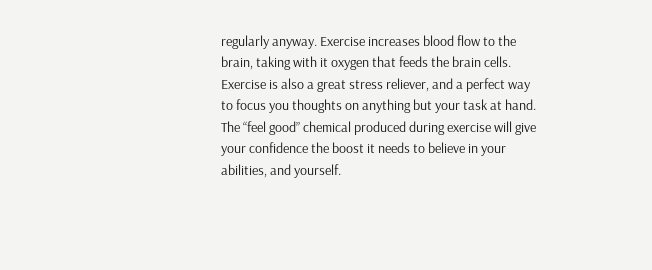regularly anyway. Exercise increases blood flow to the brain, taking with it oxygen that feeds the brain cells. Exercise is also a great stress reliever, and a perfect way to focus you thoughts on anything but your task at hand. The “feel good” chemical produced during exercise will give your confidence the boost it needs to believe in your abilities, and yourself.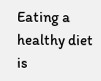Eating a healthy diet is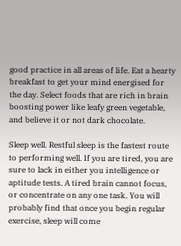good practice in all areas of life. Eat a hearty breakfast to get your mind energised for the day. Select foods that are rich in brain boosting power like leafy green vegetable, and believe it or not dark chocolate.

Sleep well. Restful sleep is the fastest route to performing well. If you are tired, you are sure to lack in either you intelligence or aptitude tests. A tired brain cannot focus, or concentrate on any one task. You will probably find that once you begin regular exercise, sleep will come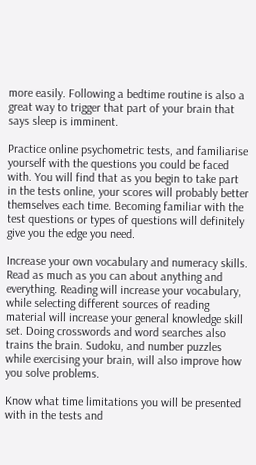more easily. Following a bedtime routine is also a great way to trigger that part of your brain that says sleep is imminent.

Practice online psychometric tests, and familiarise yourself with the questions you could be faced with. You will find that as you begin to take part in the tests online, your scores will probably better themselves each time. Becoming familiar with the test questions or types of questions will definitely give you the edge you need.

Increase your own vocabulary and numeracy skills. Read as much as you can about anything and everything. Reading will increase your vocabulary, while selecting different sources of reading material will increase your general knowledge skill set. Doing crosswords and word searches also trains the brain. Sudoku, and number puzzles while exercising your brain, will also improve how you solve problems.

Know what time limitations you will be presented with in the tests and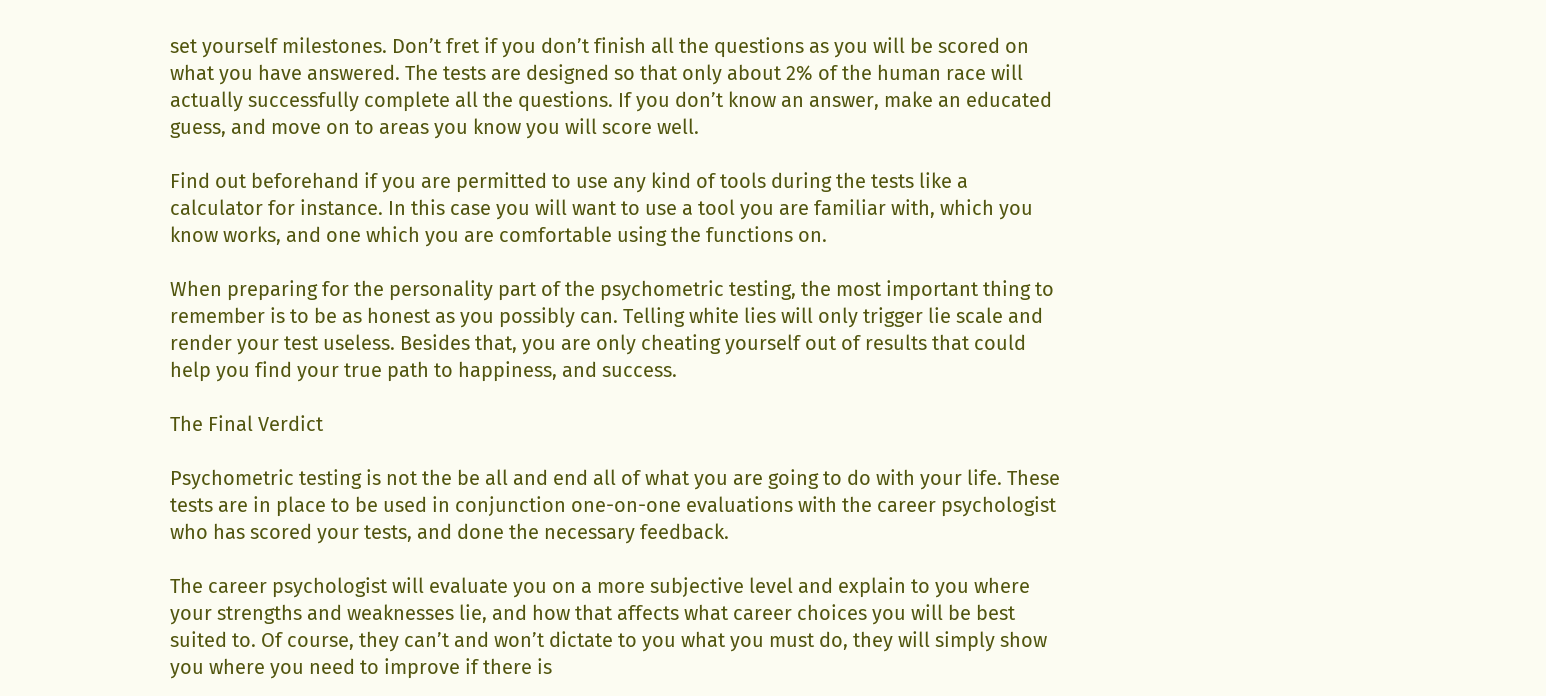set yourself milestones. Don’t fret if you don’t finish all the questions as you will be scored on what you have answered. The tests are designed so that only about 2% of the human race will actually successfully complete all the questions. If you don’t know an answer, make an educated guess, and move on to areas you know you will score well.

Find out beforehand if you are permitted to use any kind of tools during the tests like a calculator for instance. In this case you will want to use a tool you are familiar with, which you know works, and one which you are comfortable using the functions on.

When preparing for the personality part of the psychometric testing, the most important thing to remember is to be as honest as you possibly can. Telling white lies will only trigger lie scale and render your test useless. Besides that, you are only cheating yourself out of results that could help you find your true path to happiness, and success.

The Final Verdict

Psychometric testing is not the be all and end all of what you are going to do with your life. These tests are in place to be used in conjunction one-on-one evaluations with the career psychologist who has scored your tests, and done the necessary feedback.

The career psychologist will evaluate you on a more subjective level and explain to you where your strengths and weaknesses lie, and how that affects what career choices you will be best suited to. Of course, they can’t and won’t dictate to you what you must do, they will simply show you where you need to improve if there is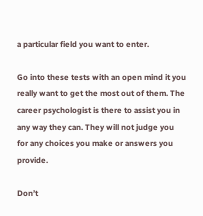a particular field you want to enter.

Go into these tests with an open mind it you really want to get the most out of them. The career psychologist is there to assist you in any way they can. They will not judge you for any choices you make or answers you provide.

Don’t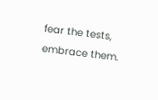fear the tests, embrace them.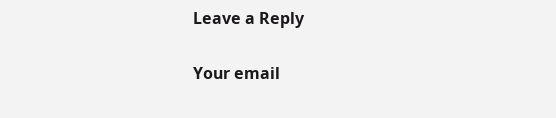Leave a Reply

Your email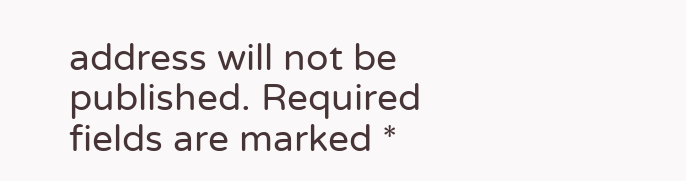address will not be published. Required fields are marked *